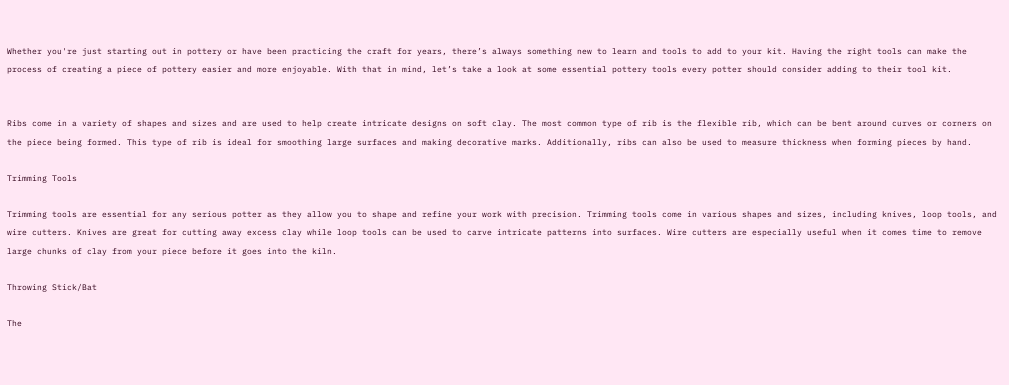Whether you're just starting out in pottery or have been practicing the craft for years, there’s always something new to learn and tools to add to your kit. Having the right tools can make the process of creating a piece of pottery easier and more enjoyable. With that in mind, let’s take a look at some essential pottery tools every potter should consider adding to their tool kit.


Ribs come in a variety of shapes and sizes and are used to help create intricate designs on soft clay. The most common type of rib is the flexible rib, which can be bent around curves or corners on the piece being formed. This type of rib is ideal for smoothing large surfaces and making decorative marks. Additionally, ribs can also be used to measure thickness when forming pieces by hand.

Trimming Tools

Trimming tools are essential for any serious potter as they allow you to shape and refine your work with precision. Trimming tools come in various shapes and sizes, including knives, loop tools, and wire cutters. Knives are great for cutting away excess clay while loop tools can be used to carve intricate patterns into surfaces. Wire cutters are especially useful when it comes time to remove large chunks of clay from your piece before it goes into the kiln.

Throwing Stick/Bat

The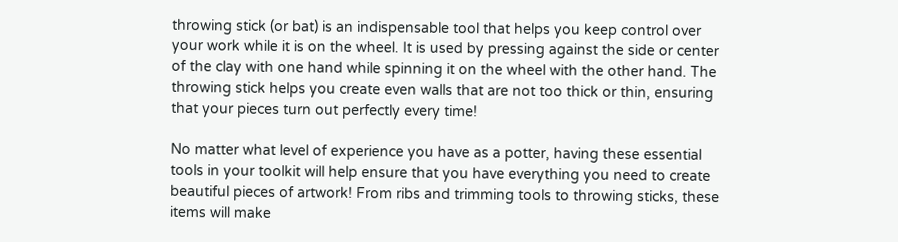throwing stick (or bat) is an indispensable tool that helps you keep control over your work while it is on the wheel. It is used by pressing against the side or center of the clay with one hand while spinning it on the wheel with the other hand. The throwing stick helps you create even walls that are not too thick or thin, ensuring that your pieces turn out perfectly every time!

No matter what level of experience you have as a potter, having these essential tools in your toolkit will help ensure that you have everything you need to create beautiful pieces of artwork! From ribs and trimming tools to throwing sticks, these items will make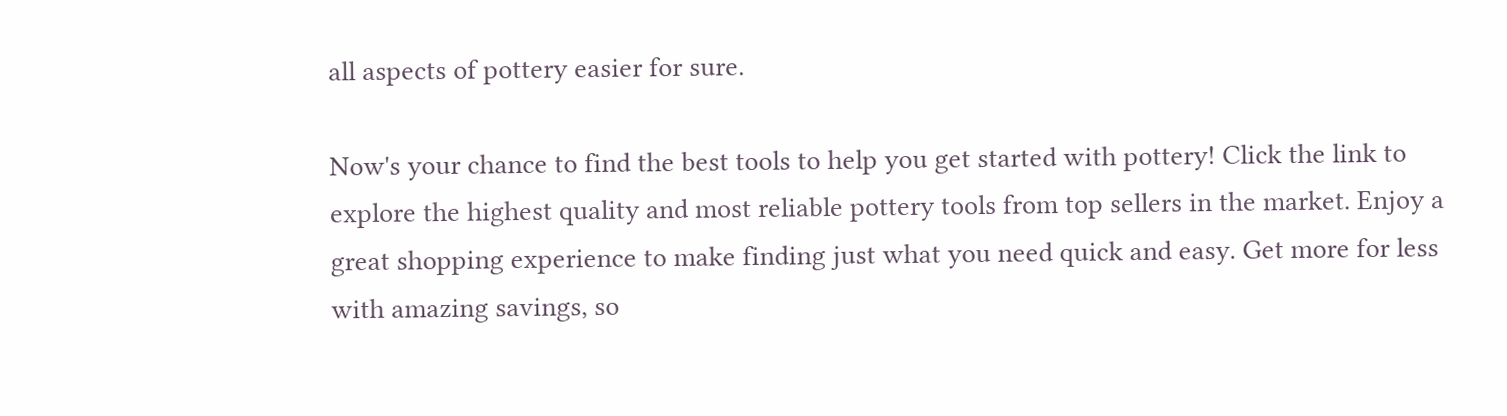all aspects of pottery easier for sure.

Now's your chance to find the best tools to help you get started with pottery! Click the link to explore the highest quality and most reliable pottery tools from top sellers in the market. Enjoy a great shopping experience to make finding just what you need quick and easy. Get more for less with amazing savings, so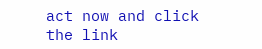act now and click the link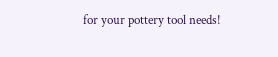for your pottery tool needs!